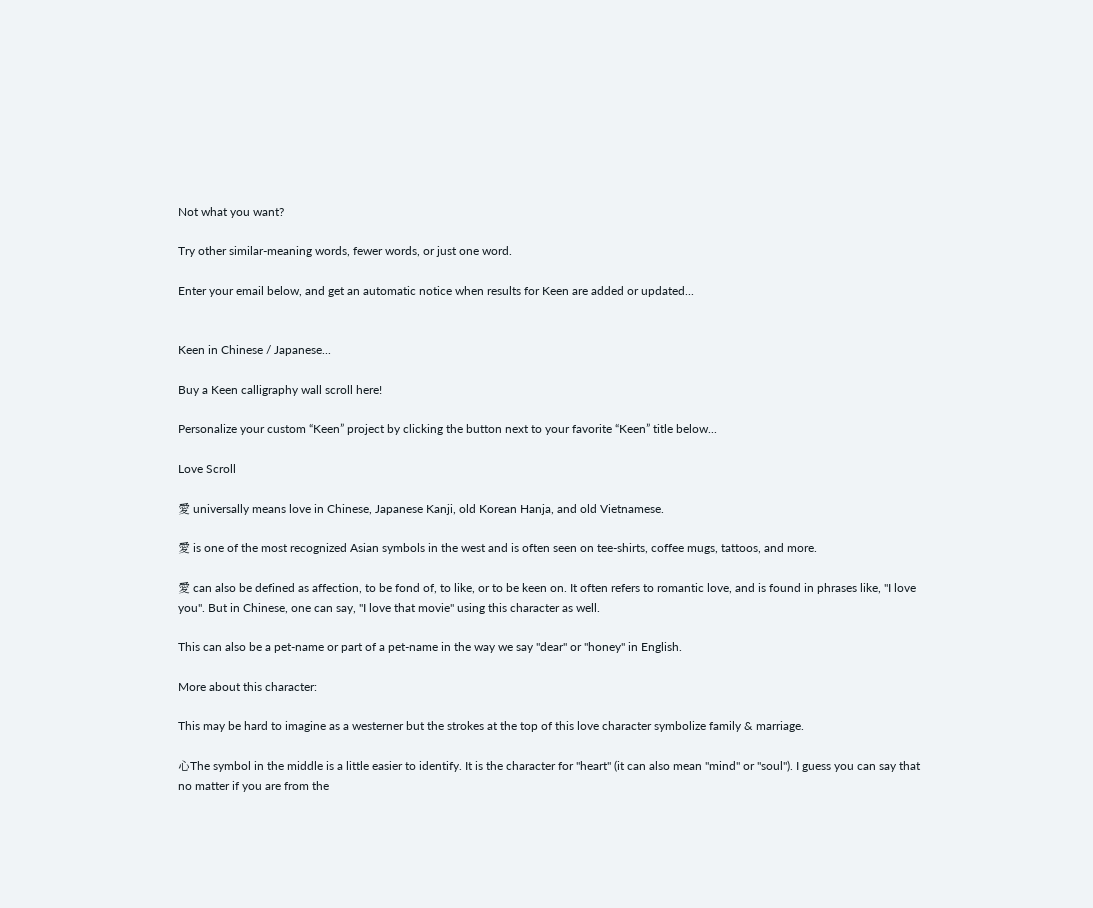Not what you want?

Try other similar-meaning words, fewer words, or just one word.

Enter your email below, and get an automatic notice when results for Keen are added or updated...


Keen in Chinese / Japanese...

Buy a Keen calligraphy wall scroll here!

Personalize your custom “Keen” project by clicking the button next to your favorite “Keen” title below...

Love Scroll

愛 universally means love in Chinese, Japanese Kanji, old Korean Hanja, and old Vietnamese.

愛 is one of the most recognized Asian symbols in the west and is often seen on tee-shirts, coffee mugs, tattoos, and more.

愛 can also be defined as affection, to be fond of, to like, or to be keen on. It often refers to romantic love, and is found in phrases like, "I love you". But in Chinese, one can say, "I love that movie" using this character as well.

This can also be a pet-name or part of a pet-name in the way we say "dear" or "honey" in English.

More about this character:

This may be hard to imagine as a westerner but the strokes at the top of this love character symbolize family & marriage.

心The symbol in the middle is a little easier to identify. It is the character for "heart" (it can also mean "mind" or "soul"). I guess you can say that no matter if you are from the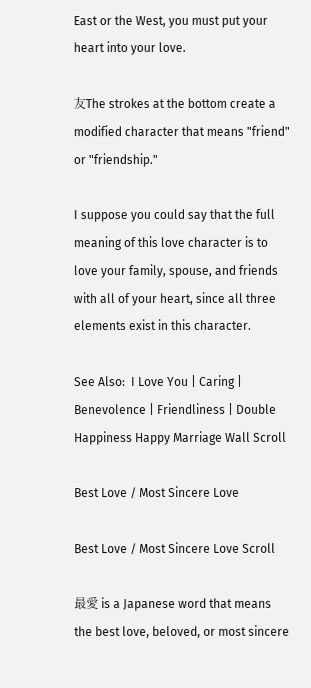East or the West, you must put your heart into your love.

友The strokes at the bottom create a modified character that means "friend" or "friendship."

I suppose you could say that the full meaning of this love character is to love your family, spouse, and friends with all of your heart, since all three elements exist in this character.

See Also:  I Love You | Caring | Benevolence | Friendliness | Double Happiness Happy Marriage Wall Scroll

Best Love / Most Sincere Love

Best Love / Most Sincere Love Scroll

最愛 is a Japanese word that means the best love, beloved, or most sincere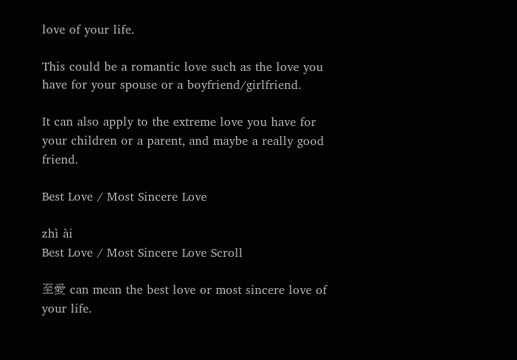love of your life.

This could be a romantic love such as the love you have for your spouse or a boyfriend/girlfriend.

It can also apply to the extreme love you have for your children or a parent, and maybe a really good friend.

Best Love / Most Sincere Love

zhì ài
Best Love / Most Sincere Love Scroll

至愛 can mean the best love or most sincere love of your life.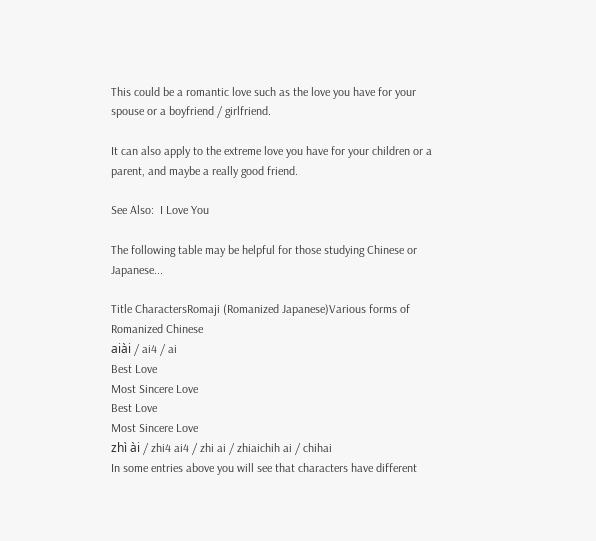This could be a romantic love such as the love you have for your spouse or a boyfriend / girlfriend.

It can also apply to the extreme love you have for your children or a parent, and maybe a really good friend.

See Also:  I Love You

The following table may be helpful for those studying Chinese or Japanese...

Title CharactersRomaji (Romanized Japanese)Various forms of Romanized Chinese
aiài / ai4 / ai
Best Love
Most Sincere Love
Best Love
Most Sincere Love
zhì ài / zhi4 ai4 / zhi ai / zhiaichih ai / chihai
In some entries above you will see that characters have different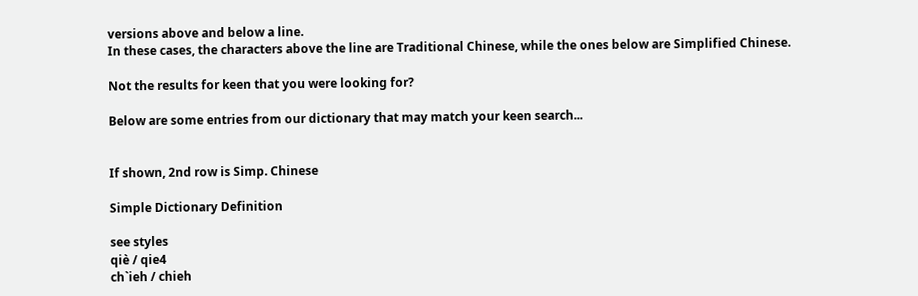versions above and below a line.
In these cases, the characters above the line are Traditional Chinese, while the ones below are Simplified Chinese.

Not the results for keen that you were looking for?

Below are some entries from our dictionary that may match your keen search...


If shown, 2nd row is Simp. Chinese

Simple Dictionary Definition

see styles
qiè / qie4
ch`ieh / chieh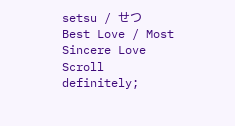setsu / せつ
Best Love / Most Sincere Love Scroll
definitely;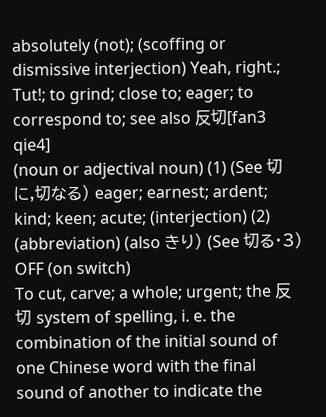absolutely (not); (scoffing or dismissive interjection) Yeah, right.; Tut!; to grind; close to; eager; to correspond to; see also 反切[fan3 qie4]
(noun or adjectival noun) (1) (See 切に,切なる) eager; earnest; ardent; kind; keen; acute; (interjection) (2) (abbreviation) (also きり) (See 切る・3) OFF (on switch)
To cut, carve; a whole; urgent; the 反切 system of spelling, i. e. the combination of the initial sound of one Chinese word with the final sound of another to indicate the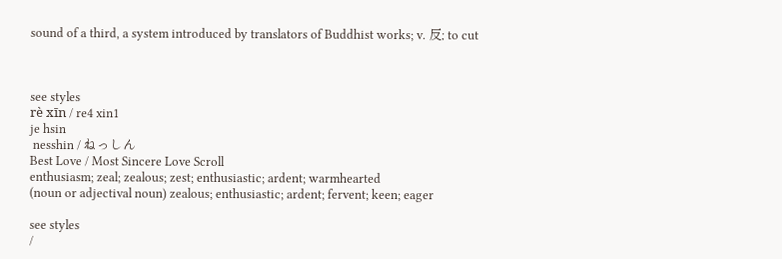sound of a third, a system introduced by translators of Buddhist works; v. 反; to cut



see styles
rè xīn / re4 xin1
je hsin
 nesshin / ねっしん
Best Love / Most Sincere Love Scroll
enthusiasm; zeal; zealous; zest; enthusiastic; ardent; warmhearted
(noun or adjectival noun) zealous; enthusiastic; ardent; fervent; keen; eager

see styles
/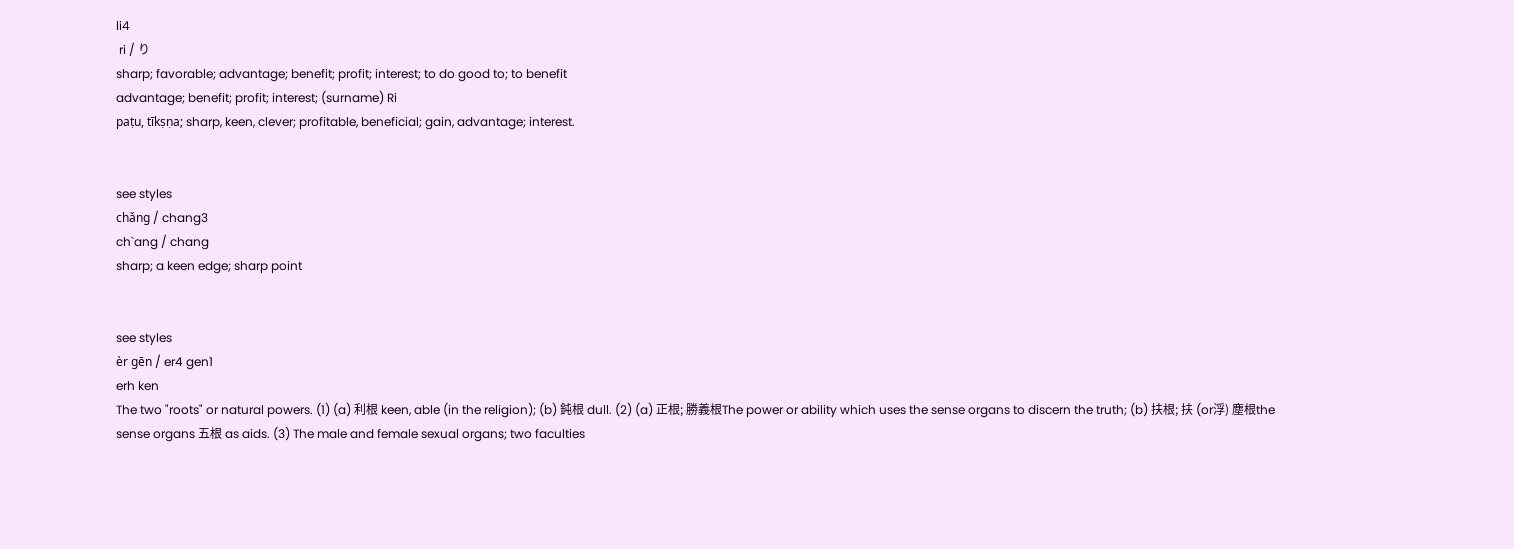li4
 ri / り
sharp; favorable; advantage; benefit; profit; interest; to do good to; to benefit
advantage; benefit; profit; interest; (surname) Ri
paṭu, tīkṣṇa; sharp, keen, clever; profitable, beneficial; gain, advantage; interest.


see styles
chǎng / chang3
ch`ang / chang
sharp; a keen edge; sharp point


see styles
èr gēn / er4 gen1
erh ken
The two "roots" or natural powers. (1) (a) 利根 keen, able (in the religion); (b) 鈍根 dull. (2) (a) 正根; 勝義根The power or ability which uses the sense organs to discern the truth; (b) 扶根; 扶 (or浮) 塵根the sense organs 五根 as aids. (3) The male and female sexual organs; two faculties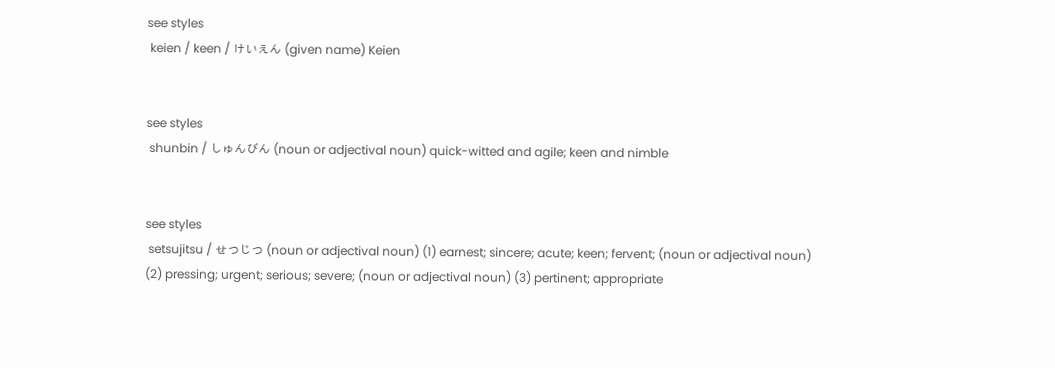see styles
 keien / keen / けいえん (given name) Keien


see styles
 shunbin / しゅんびん (noun or adjectival noun) quick-witted and agile; keen and nimble


see styles
 setsujitsu / せつじつ (noun or adjectival noun) (1) earnest; sincere; acute; keen; fervent; (noun or adjectival noun) (2) pressing; urgent; serious; severe; (noun or adjectival noun) (3) pertinent; appropriate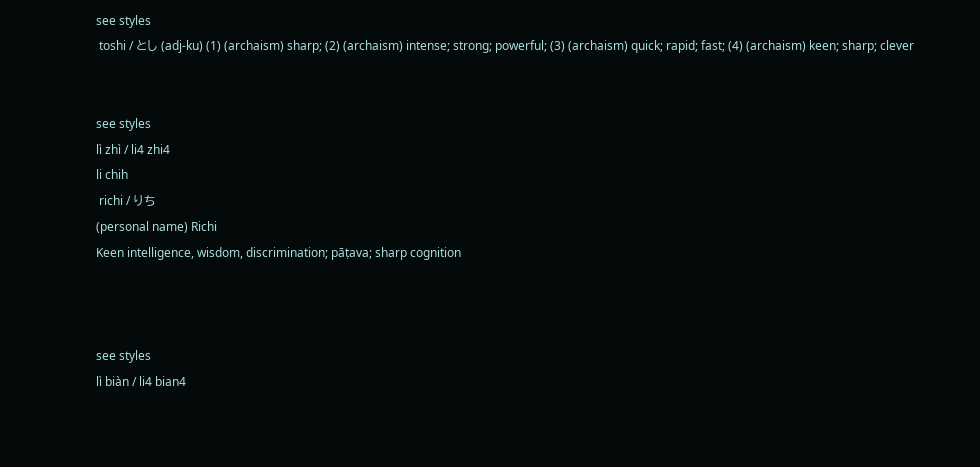see styles
 toshi / とし (adj-ku) (1) (archaism) sharp; (2) (archaism) intense; strong; powerful; (3) (archaism) quick; rapid; fast; (4) (archaism) keen; sharp; clever


see styles
lì zhì / li4 zhi4
li chih
 richi / りち
(personal name) Richi
Keen intelligence, wisdom, discrimination; pāṭava; sharp cognition



see styles
lì biàn / li4 bian4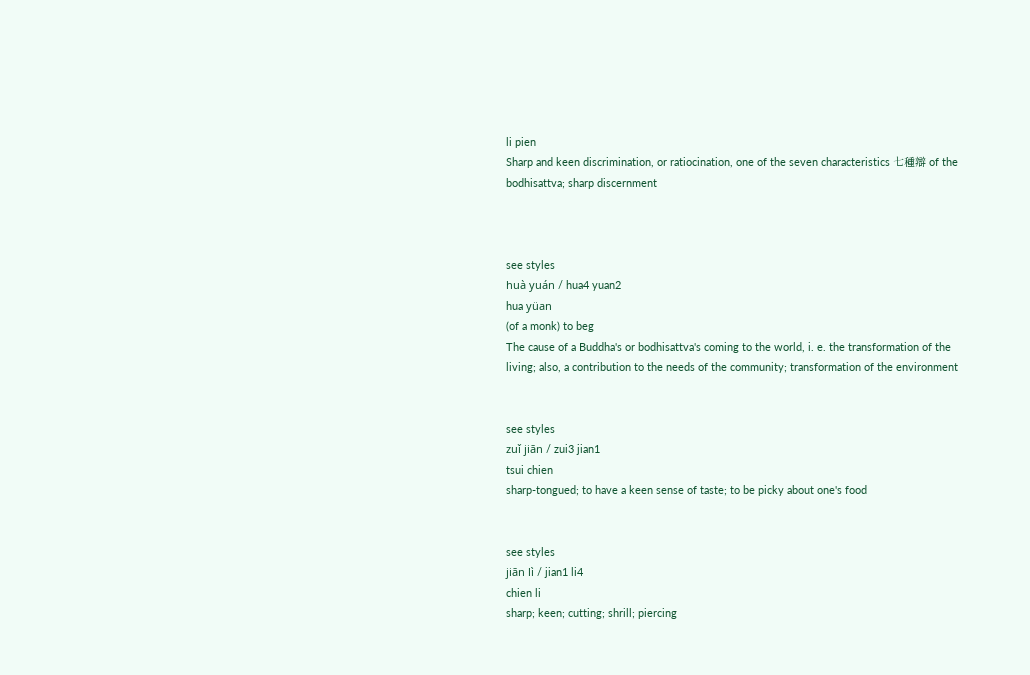li pien
Sharp and keen discrimination, or ratiocination, one of the seven characteristics 七種辯 of the bodhisattva; sharp discernment



see styles
huà yuán / hua4 yuan2
hua yüan
(of a monk) to beg
The cause of a Buddha's or bodhisattva's coming to the world, i. e. the transformation of the living; also, a contribution to the needs of the community; transformation of the environment


see styles
zuǐ jiān / zui3 jian1
tsui chien
sharp-tongued; to have a keen sense of taste; to be picky about one's food


see styles
jiān lì / jian1 li4
chien li
sharp; keen; cutting; shrill; piercing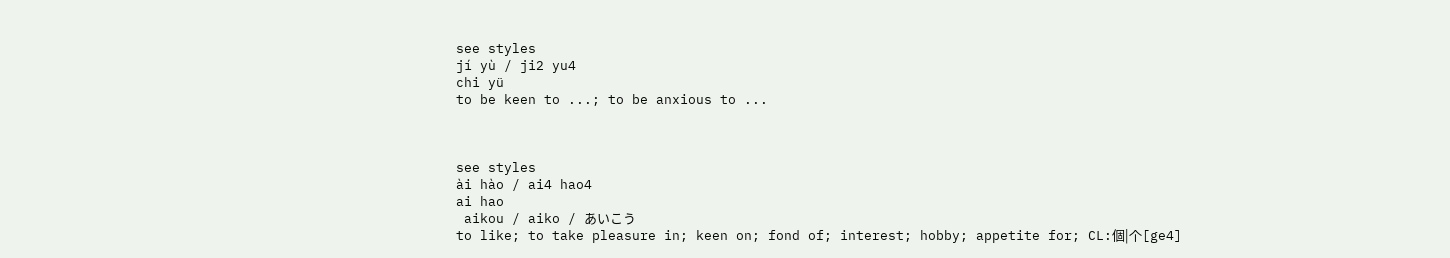see styles
jí yù / ji2 yu4
chi yü
to be keen to ...; to be anxious to ...



see styles
ài hào / ai4 hao4
ai hao
 aikou / aiko / あいこう
to like; to take pleasure in; keen on; fond of; interest; hobby; appetite for; CL:個|个[ge4]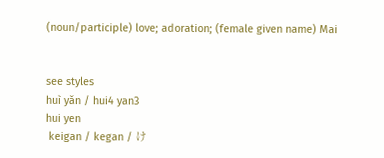(noun/participle) love; adoration; (female given name) Mai


see styles
huì yǎn / hui4 yan3
hui yen
 keigan / kegan / け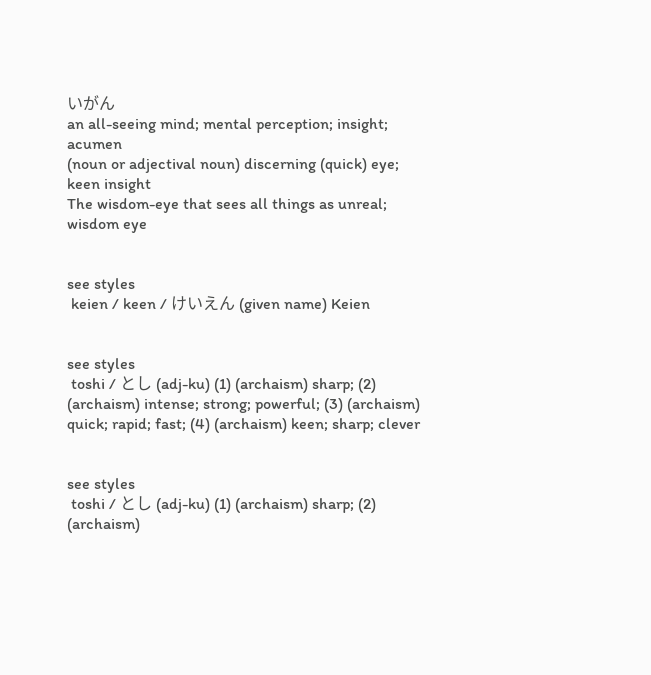いがん
an all-seeing mind; mental perception; insight; acumen
(noun or adjectival noun) discerning (quick) eye; keen insight
The wisdom-eye that sees all things as unreal; wisdom eye


see styles
 keien / keen / けいえん (given name) Keien


see styles
 toshi / とし (adj-ku) (1) (archaism) sharp; (2) (archaism) intense; strong; powerful; (3) (archaism) quick; rapid; fast; (4) (archaism) keen; sharp; clever


see styles
 toshi / とし (adj-ku) (1) (archaism) sharp; (2) (archaism)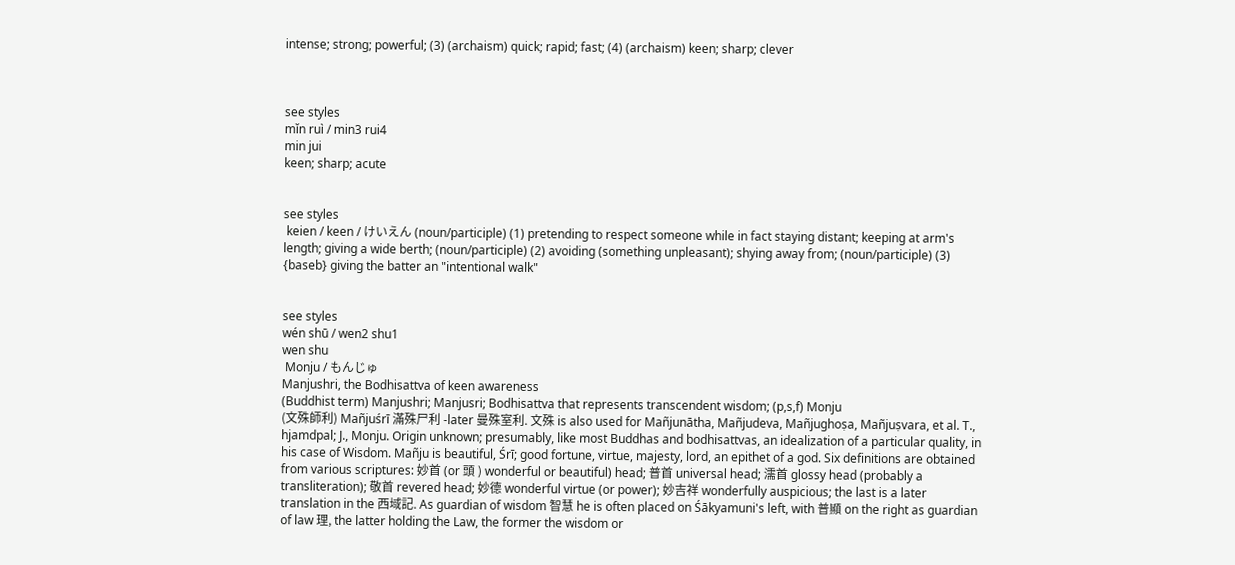intense; strong; powerful; (3) (archaism) quick; rapid; fast; (4) (archaism) keen; sharp; clever



see styles
mǐn ruì / min3 rui4
min jui
keen; sharp; acute


see styles
 keien / keen / けいえん (noun/participle) (1) pretending to respect someone while in fact staying distant; keeping at arm's length; giving a wide berth; (noun/participle) (2) avoiding (something unpleasant); shying away from; (noun/participle) (3) {baseb} giving the batter an "intentional walk"


see styles
wén shū / wen2 shu1
wen shu
 Monju / もんじゅ
Manjushri, the Bodhisattva of keen awareness
(Buddhist term) Manjushri; Manjusri; Bodhisattva that represents transcendent wisdom; (p,s,f) Monju
(文殊師利) Mañjuśrī 滿殊尸利 -later 曼殊室利. 文殊 is also used for Mañjunātha, Mañjudeva, Mañjughoṣa, Mañjuṣvara, et al. T., hjamdpal; J., Monju. Origin unknown; presumably, like most Buddhas and bodhisattvas, an idealization of a particular quality, in his case of Wisdom. Mañju is beautiful, Śrī; good fortune, virtue, majesty, lord, an epithet of a god. Six definitions are obtained from various scriptures: 妙首 (or 頭 ) wonderful or beautiful) head; 普首 universal head; 濡首 glossy head (probably a transliteration); 敬首 revered head; 妙德 wonderful virtue (or power); 妙吉祥 wonderfully auspicious; the last is a later translation in the 西域記. As guardian of wisdom 智慧 he is often placed on Śākyamuni's left, with 普顯 on the right as guardian of law 理, the latter holding the Law, the former the wisdom or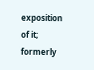exposition of it; formerly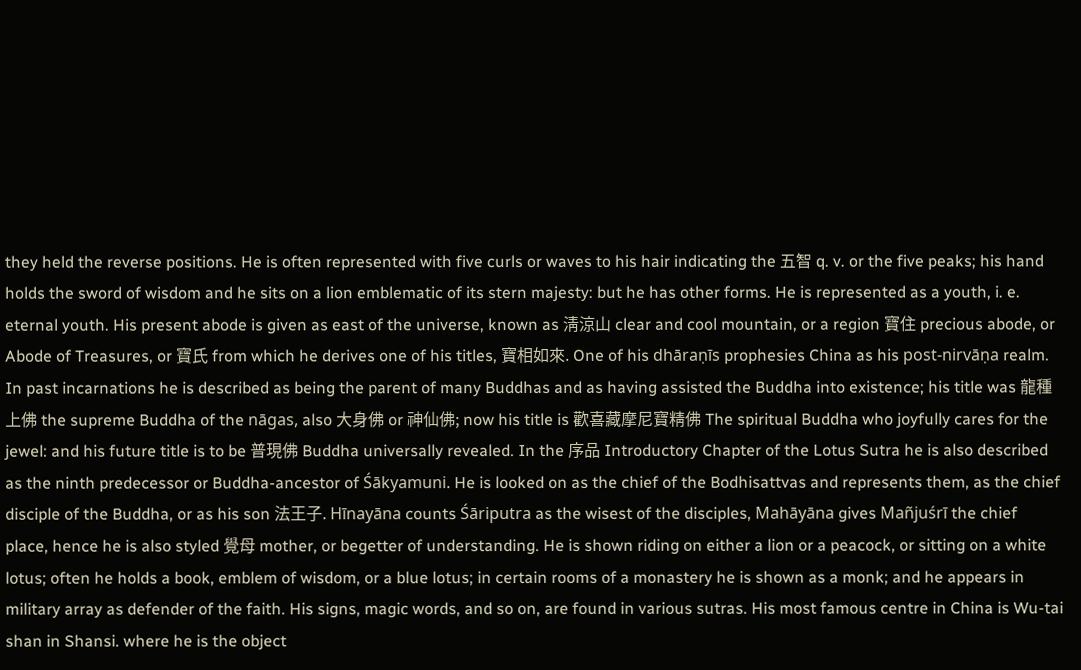they held the reverse positions. He is often represented with five curls or waves to his hair indicating the 五智 q. v. or the five peaks; his hand holds the sword of wisdom and he sits on a lion emblematic of its stern majesty: but he has other forms. He is represented as a youth, i. e. eternal youth. His present abode is given as east of the universe, known as 淸涼山 clear and cool mountain, or a region 寶住 precious abode, or Abode of Treasures, or 寶氏 from which he derives one of his titles, 寶相如來. One of his dhāraṇīs prophesies China as his post-nirvāṇa realm. In past incarnations he is described as being the parent of many Buddhas and as having assisted the Buddha into existence; his title was 龍種上佛 the supreme Buddha of the nāgas, also 大身佛 or 神仙佛; now his title is 歡喜藏摩尼寶精佛 The spiritual Buddha who joyfully cares for the jewel: and his future title is to be 普現佛 Buddha universally revealed. In the 序品 Introductory Chapter of the Lotus Sutra he is also described as the ninth predecessor or Buddha-ancestor of Śākyamuni. He is looked on as the chief of the Bodhisattvas and represents them, as the chief disciple of the Buddha, or as his son 法王子. Hīnayāna counts Śāriputra as the wisest of the disciples, Mahāyāna gives Mañjuśrī the chief place, hence he is also styled 覺母 mother, or begetter of understanding. He is shown riding on either a lion or a peacock, or sitting on a white lotus; often he holds a book, emblem of wisdom, or a blue lotus; in certain rooms of a monastery he is shown as a monk; and he appears in military array as defender of the faith. His signs, magic words, and so on, are found in various sutras. His most famous centre in China is Wu-tai shan in Shansi. where he is the object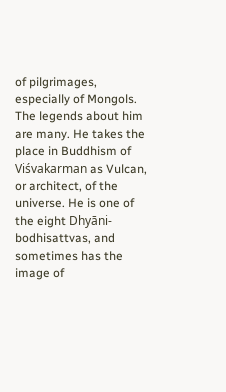of pilgrimages, especially of Mongols. The legends about him are many. He takes the place in Buddhism of Viśvakarman as Vulcan, or architect, of the universe. He is one of the eight Dhyāni-bodhisattvas, and sometimes has the image of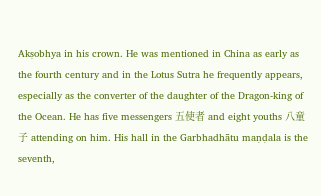Akṣobhya in his crown. He was mentioned in China as early as the fourth century and in the Lotus Sutra he frequently appears, especially as the converter of the daughter of the Dragon-king of the Ocean. He has five messengers 五使者 and eight youths 八童子 attending on him. His hall in the Garbhadhātu maṇḍala is the seventh,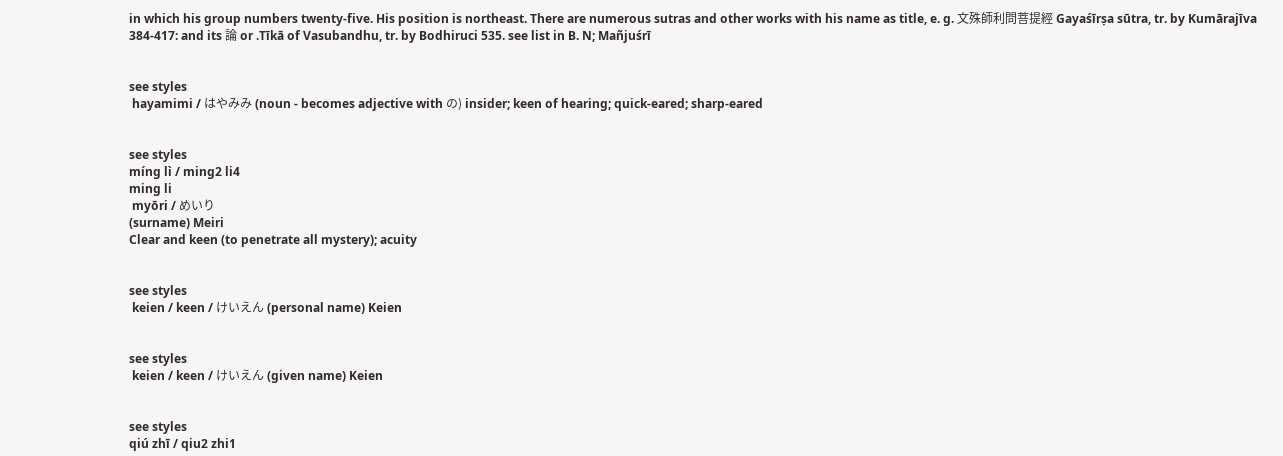in which his group numbers twenty-five. His position is northeast. There are numerous sutras and other works with his name as title, e. g. 文殊師利問菩提經 Gayaśīrṣa sūtra, tr. by Kumārajīva 384-417: and its 論 or .Tīkā of Vasubandhu, tr. by Bodhiruci 535. see list in B. N; Mañjuśrī


see styles
 hayamimi / はやみみ (noun - becomes adjective with の) insider; keen of hearing; quick-eared; sharp-eared


see styles
míng lì / ming2 li4
ming li
 myōri / めいり
(surname) Meiri
Clear and keen (to penetrate all mystery); acuity


see styles
 keien / keen / けいえん (personal name) Keien


see styles
 keien / keen / けいえん (given name) Keien


see styles
qiú zhī / qiu2 zhi1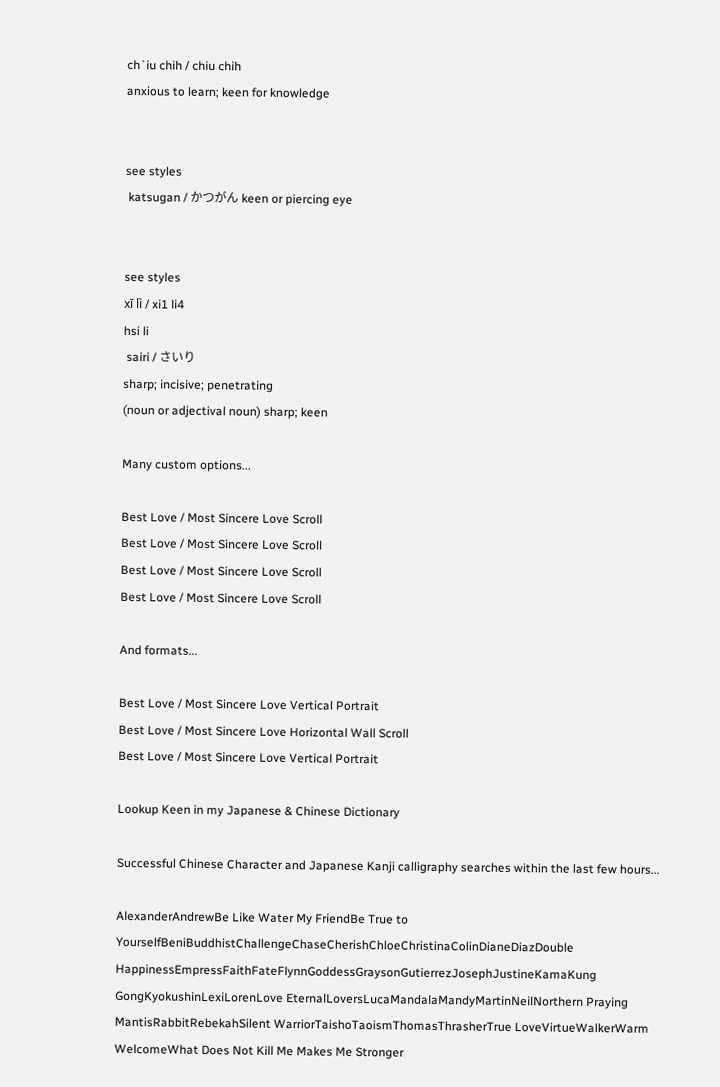ch`iu chih / chiu chih
anxious to learn; keen for knowledge


see styles
 katsugan / かつがん keen or piercing eye


see styles
xī lì / xi1 li4
hsi li
 sairi / さいり
sharp; incisive; penetrating
(noun or adjectival noun) sharp; keen

Many custom options...

Best Love / Most Sincere Love Scroll
Best Love / Most Sincere Love Scroll
Best Love / Most Sincere Love Scroll
Best Love / Most Sincere Love Scroll

And formats...

Best Love / Most Sincere Love Vertical Portrait
Best Love / Most Sincere Love Horizontal Wall Scroll
Best Love / Most Sincere Love Vertical Portrait

Lookup Keen in my Japanese & Chinese Dictionary

Successful Chinese Character and Japanese Kanji calligraphy searches within the last few hours...

AlexanderAndrewBe Like Water My FriendBe True to YourselfBeniBuddhistChallengeChaseCherishChloeChristinaColinDianeDiazDouble HappinessEmpressFaithFateFlynnGoddessGraysonGutierrezJosephJustineKamaKung GongKyokushinLexiLorenLove EternalLoversLucaMandalaMandyMartinNeilNorthern Praying MantisRabbitRebekahSilent WarriorTaishoTaoismThomasThrasherTrue LoveVirtueWalkerWarm WelcomeWhat Does Not Kill Me Makes Me Stronger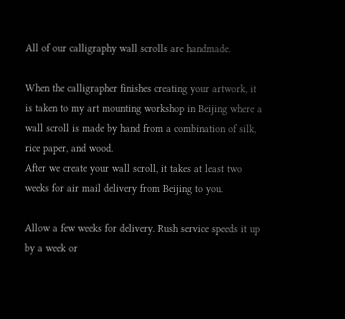All of our calligraphy wall scrolls are handmade.

When the calligrapher finishes creating your artwork, it is taken to my art mounting workshop in Beijing where a wall scroll is made by hand from a combination of silk, rice paper, and wood.
After we create your wall scroll, it takes at least two weeks for air mail delivery from Beijing to you.

Allow a few weeks for delivery. Rush service speeds it up by a week or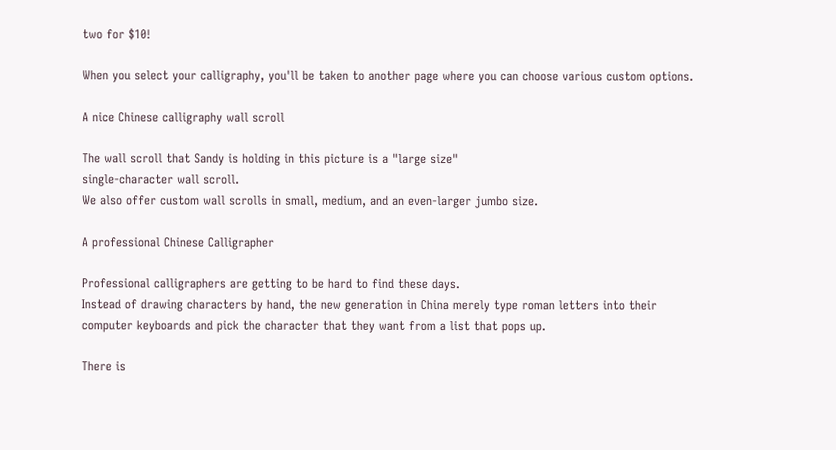two for $10!

When you select your calligraphy, you'll be taken to another page where you can choose various custom options.

A nice Chinese calligraphy wall scroll

The wall scroll that Sandy is holding in this picture is a "large size"
single-character wall scroll.
We also offer custom wall scrolls in small, medium, and an even-larger jumbo size.

A professional Chinese Calligrapher

Professional calligraphers are getting to be hard to find these days.
Instead of drawing characters by hand, the new generation in China merely type roman letters into their computer keyboards and pick the character that they want from a list that pops up.

There is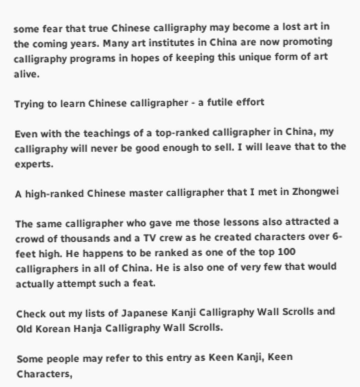some fear that true Chinese calligraphy may become a lost art in the coming years. Many art institutes in China are now promoting calligraphy programs in hopes of keeping this unique form of art alive.

Trying to learn Chinese calligrapher - a futile effort

Even with the teachings of a top-ranked calligrapher in China, my calligraphy will never be good enough to sell. I will leave that to the experts.

A high-ranked Chinese master calligrapher that I met in Zhongwei

The same calligrapher who gave me those lessons also attracted a crowd of thousands and a TV crew as he created characters over 6-feet high. He happens to be ranked as one of the top 100 calligraphers in all of China. He is also one of very few that would actually attempt such a feat.

Check out my lists of Japanese Kanji Calligraphy Wall Scrolls and Old Korean Hanja Calligraphy Wall Scrolls.

Some people may refer to this entry as Keen Kanji, Keen Characters,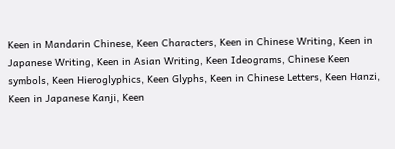Keen in Mandarin Chinese, Keen Characters, Keen in Chinese Writing, Keen in Japanese Writing, Keen in Asian Writing, Keen Ideograms, Chinese Keen symbols, Keen Hieroglyphics, Keen Glyphs, Keen in Chinese Letters, Keen Hanzi, Keen in Japanese Kanji, Keen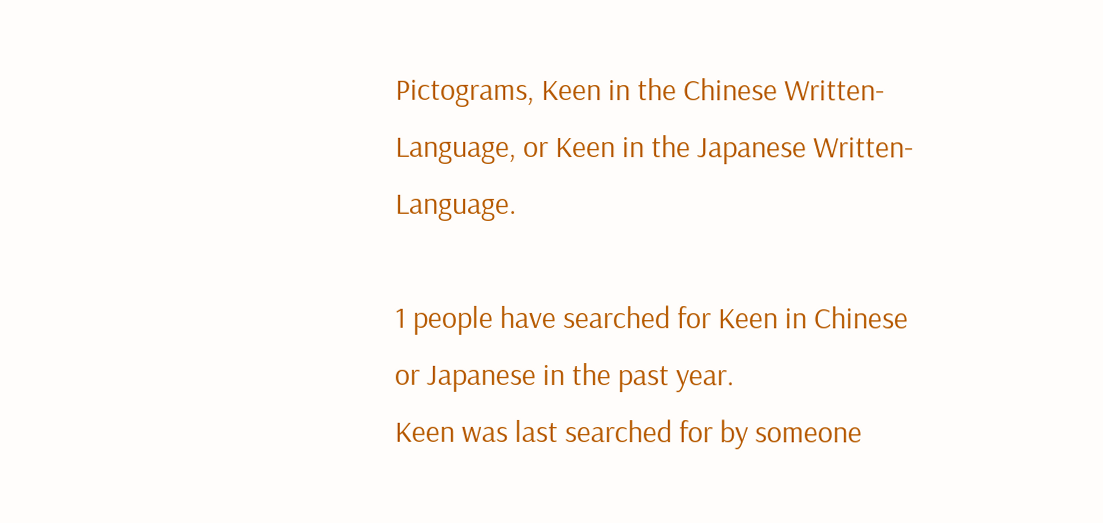Pictograms, Keen in the Chinese Written-Language, or Keen in the Japanese Written-Language.

1 people have searched for Keen in Chinese or Japanese in the past year.
Keen was last searched for by someone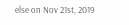else on Nov 21st, 2019